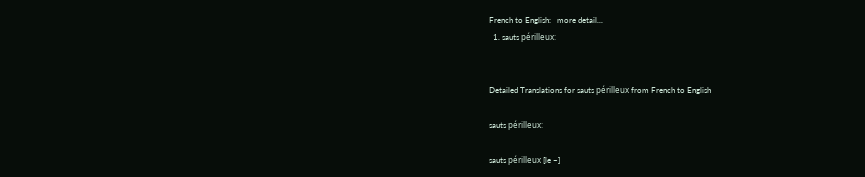French to English:   more detail...
  1. sauts périlleux:


Detailed Translations for sauts périlleux from French to English

sauts périlleux:

sauts périlleux [le ~]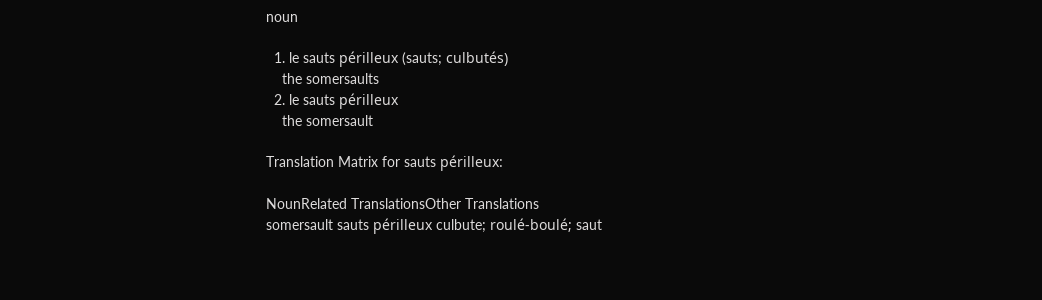noun

  1. le sauts périlleux (sauts; culbutés)
    the somersaults
  2. le sauts périlleux
    the somersault

Translation Matrix for sauts périlleux:

NounRelated TranslationsOther Translations
somersault sauts périlleux culbute; roulé-boulé; saut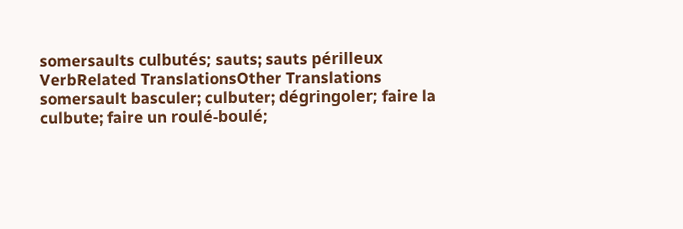somersaults culbutés; sauts; sauts périlleux
VerbRelated TranslationsOther Translations
somersault basculer; culbuter; dégringoler; faire la culbute; faire un roulé-boulé;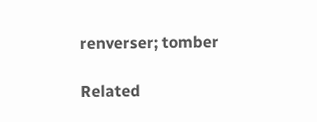renverser; tomber

Related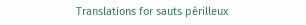Translations for sauts périlleux